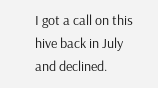I got a call on this hive back in July and declined.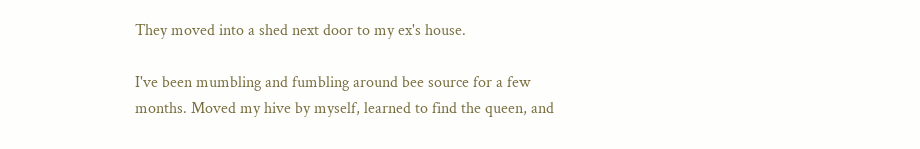They moved into a shed next door to my ex's house.

I've been mumbling and fumbling around bee source for a few months. Moved my hive by myself, learned to find the queen, and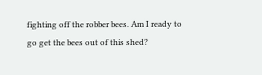fighting off the robber bees. Am I ready to go get the bees out of this shed?